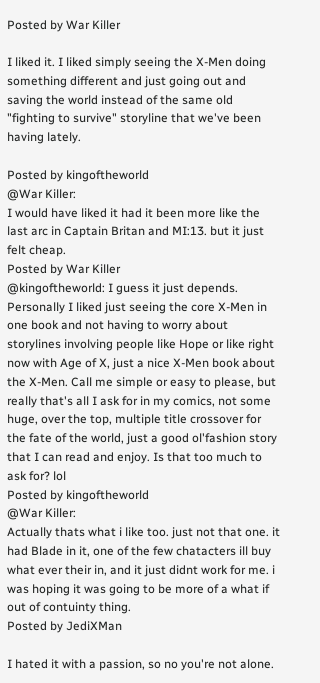Posted by War Killer

I liked it. I liked simply seeing the X-Men doing something different and just going out and saving the world instead of the same old "fighting to survive" storyline that we've been having lately.

Posted by kingoftheworld
@War Killer:
I would have liked it had it been more like the last arc in Captain Britan and MI:13. but it just felt cheap.
Posted by War Killer
@kingoftheworld: I guess it just depends. Personally I liked just seeing the core X-Men in one book and not having to worry about storylines involving people like Hope or like right now with Age of X, just a nice X-Men book about the X-Men. Call me simple or easy to please, but really that's all I ask for in my comics, not some huge, over the top, multiple title crossover for the fate of the world, just a good ol'fashion story that I can read and enjoy. Is that too much to ask for? lol
Posted by kingoftheworld
@War Killer:
Actually thats what i like too. just not that one. it had Blade in it, one of the few chatacters ill buy what ever their in, and it just didnt work for me. i was hoping it was going to be more of a what if out of contuinty thing.
Posted by JediXMan

I hated it with a passion, so no you're not alone.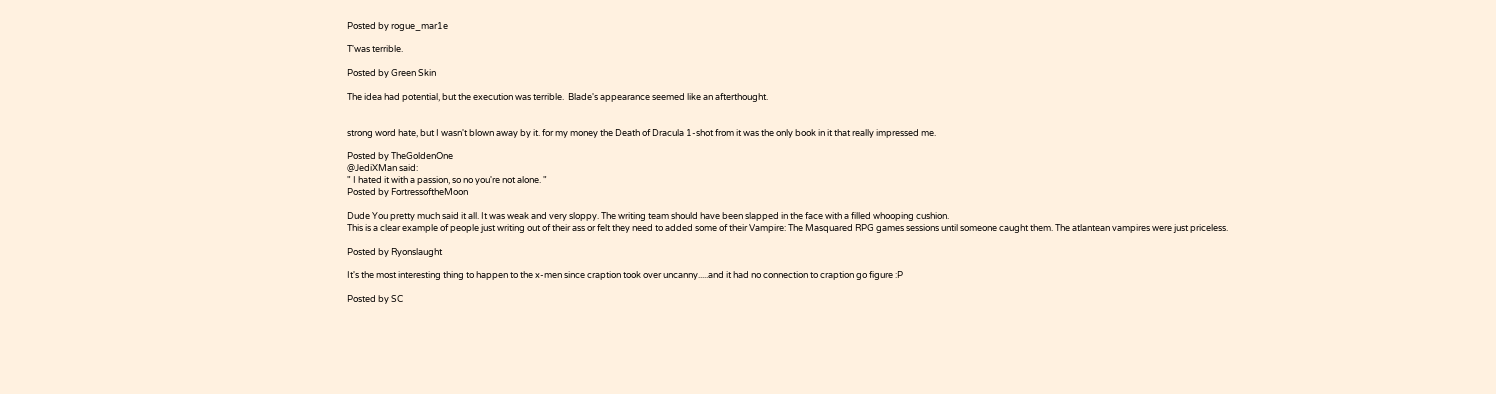Posted by rogue_mar1e

T'was terrible.

Posted by Green Skin

The idea had potential, but the execution was terrible.  Blade's appearance seemed like an afterthought.


strong word hate, but I wasn't blown away by it. for my money the Death of Dracula 1-shot from it was the only book in it that really impressed me.

Posted by TheGoldenOne
@JediXMan said:
" I hated it with a passion, so no you're not alone. "
Posted by FortressoftheMoon

Dude You pretty much said it all. It was weak and very sloppy. The writing team should have been slapped in the face with a filled whooping cushion.
This is a clear example of people just writing out of their ass or felt they need to added some of their Vampire: The Masquared RPG games sessions until someone caught them. The atlantean vampires were just priceless.

Posted by Ryonslaught

It's the most interesting thing to happen to the x-men since craption took over uncanny.....and it had no connection to craption go figure :P

Posted by SC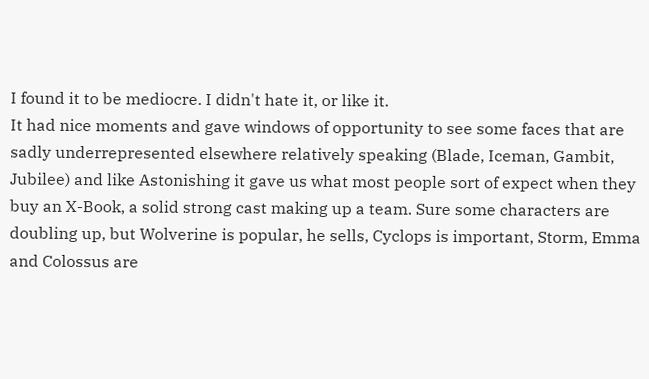I found it to be mediocre. I didn't hate it, or like it.
It had nice moments and gave windows of opportunity to see some faces that are sadly underrepresented elsewhere relatively speaking (Blade, Iceman, Gambit, Jubilee) and like Astonishing it gave us what most people sort of expect when they buy an X-Book, a solid strong cast making up a team. Sure some characters are doubling up, but Wolverine is popular, he sells, Cyclops is important, Storm, Emma and Colossus are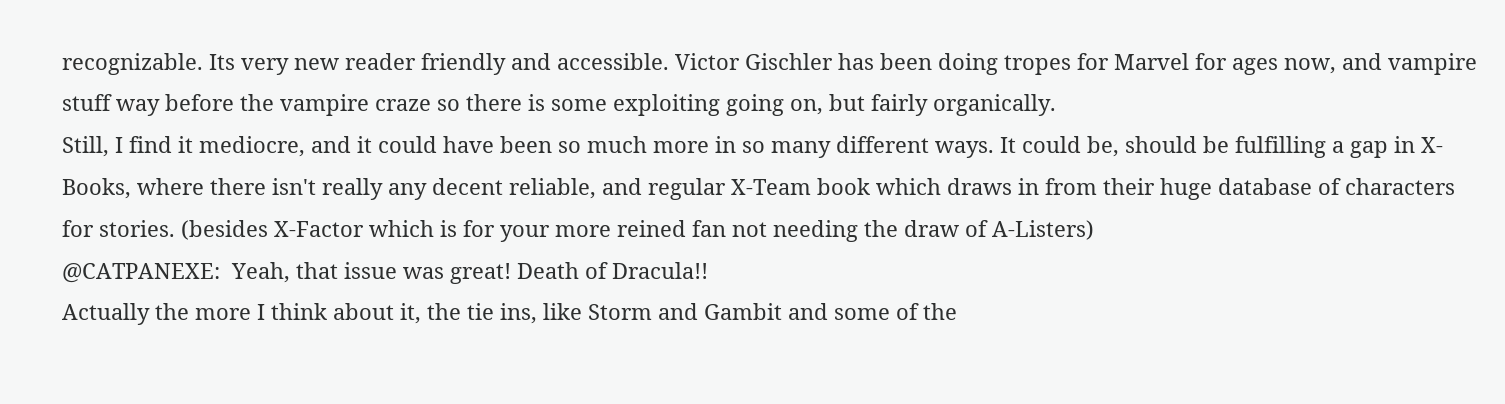recognizable. Its very new reader friendly and accessible. Victor Gischler has been doing tropes for Marvel for ages now, and vampire stuff way before the vampire craze so there is some exploiting going on, but fairly organically.
Still, I find it mediocre, and it could have been so much more in so many different ways. It could be, should be fulfilling a gap in X-Books, where there isn't really any decent reliable, and regular X-Team book which draws in from their huge database of characters for stories. (besides X-Factor which is for your more reined fan not needing the draw of A-Listers)
@CATPANEXE:  Yeah, that issue was great! Death of Dracula!!
Actually the more I think about it, the tie ins, like Storm and Gambit and some of the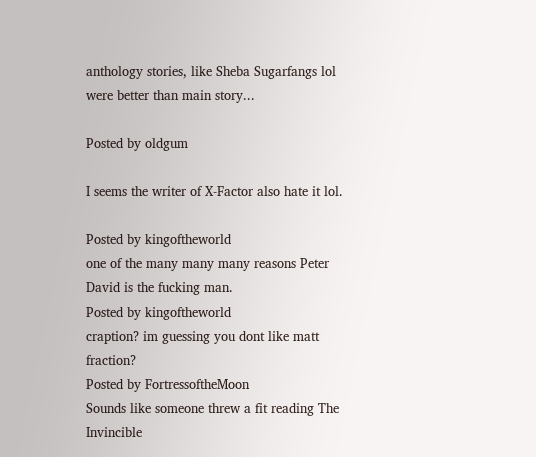anthology stories, like Sheba Sugarfangs lol were better than main story...

Posted by oldgum

I seems the writer of X-Factor also hate it lol.

Posted by kingoftheworld
one of the many many many reasons Peter David is the fucking man.
Posted by kingoftheworld
craption? im guessing you dont like matt fraction?
Posted by FortressoftheMoon
Sounds like someone threw a fit reading The Invincible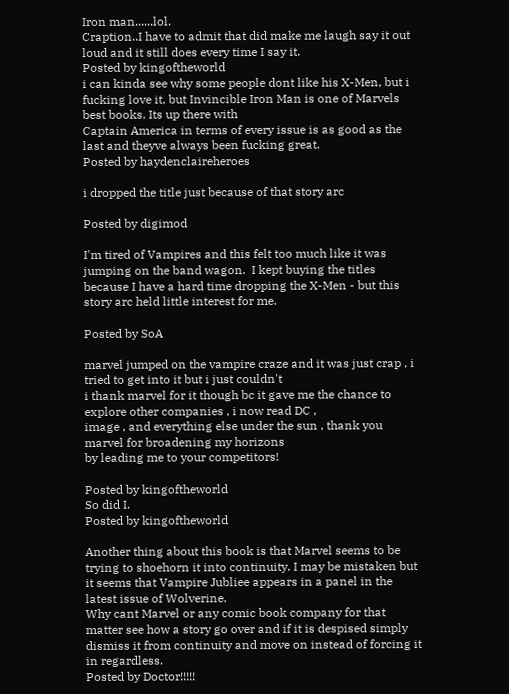Iron man......lol.
Craption..I have to admit that did make me laugh say it out loud and it still does every time I say it.
Posted by kingoftheworld
i can kinda see why some people dont like his X-Men, but i fucking love it, but Invincible Iron Man is one of Marvels best books. Its up there with
Captain America in terms of every issue is as good as the last and theyve always been fucking great.
Posted by haydenclaireheroes

i dropped the title just because of that story arc

Posted by digimod

I'm tired of Vampires and this felt too much like it was jumping on the band wagon.  I kept buying the titles because I have a hard time dropping the X-Men - but this story arc held little interest for me.

Posted by SoA

marvel jumped on the vampire craze and it was just crap , i tried to get into it but i just couldn't
i thank marvel for it though bc it gave me the chance to explore other companies , i now read DC ,
image , and everything else under the sun , thank you marvel for broadening my horizons
by leading me to your competitors!

Posted by kingoftheworld
So did I.
Posted by kingoftheworld

Another thing about this book is that Marvel seems to be trying to shoehorn it into continuity. I may be mistaken but it seems that Vampire Jubliee appears in a panel in the latest issue of Wolverine.
Why cant Marvel or any comic book company for that matter see how a story go over and if it is despised simply dismiss it from continuity and move on instead of forcing it in regardless.
Posted by Doctor!!!!!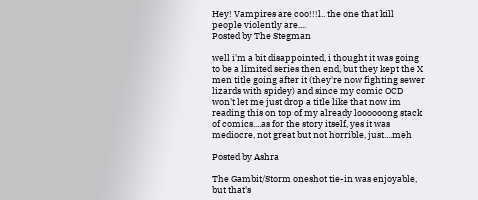Hey! Vampires are coo!!!l.. the one that kill people violently are....
Posted by The Stegman

well i'm a bit disappointed, i thought it was going to be a limited series then end, but they kept the X men title going after it (they're now fighting sewer lizards with spidey) and since my comic OCD won't let me just drop a title like that now im reading this on top of my already loooooong stack of comics....as for the story itself, yes it was mediocre, not great but not horrible, just....meh

Posted by Ashra

The Gambit/Storm oneshot tie-in was enjoyable,  but that's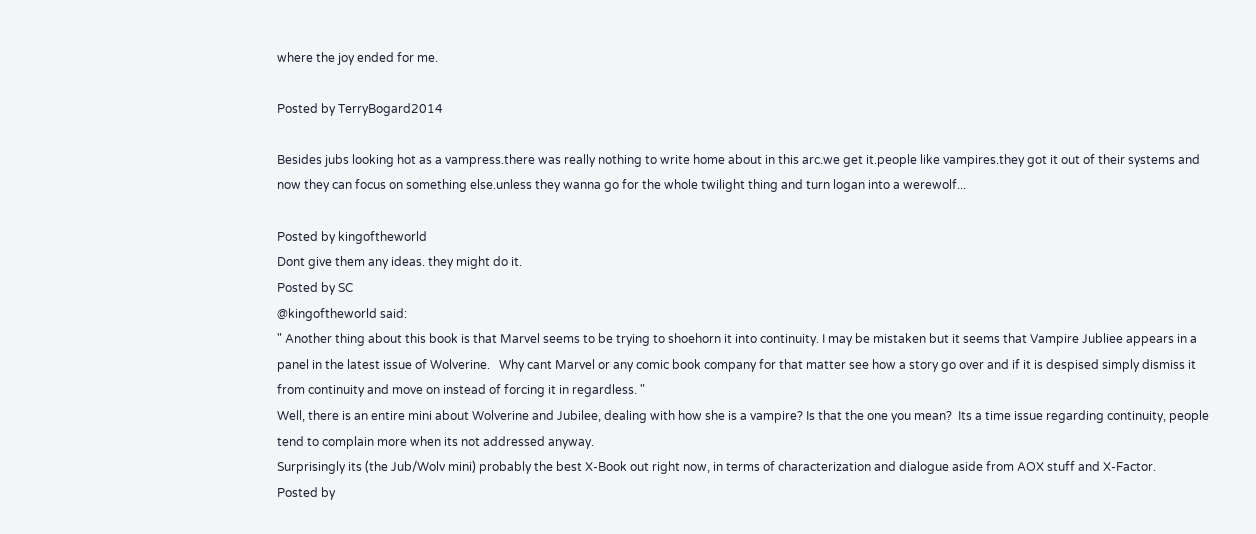where the joy ended for me.

Posted by TerryBogard2014

Besides jubs looking hot as a vampress.there was really nothing to write home about in this arc.we get it.people like vampires.they got it out of their systems and now they can focus on something else.unless they wanna go for the whole twilight thing and turn logan into a werewolf...

Posted by kingoftheworld
Dont give them any ideas. they might do it.
Posted by SC
@kingoftheworld said:
" Another thing about this book is that Marvel seems to be trying to shoehorn it into continuity. I may be mistaken but it seems that Vampire Jubliee appears in a panel in the latest issue of Wolverine.   Why cant Marvel or any comic book company for that matter see how a story go over and if it is despised simply dismiss it from continuity and move on instead of forcing it in regardless. "
Well, there is an entire mini about Wolverine and Jubilee, dealing with how she is a vampire? Is that the one you mean?  Its a time issue regarding continuity, people tend to complain more when its not addressed anyway.
Surprisingly its (the Jub/Wolv mini) probably the best X-Book out right now, in terms of characterization and dialogue aside from AOX stuff and X-Factor.
Posted by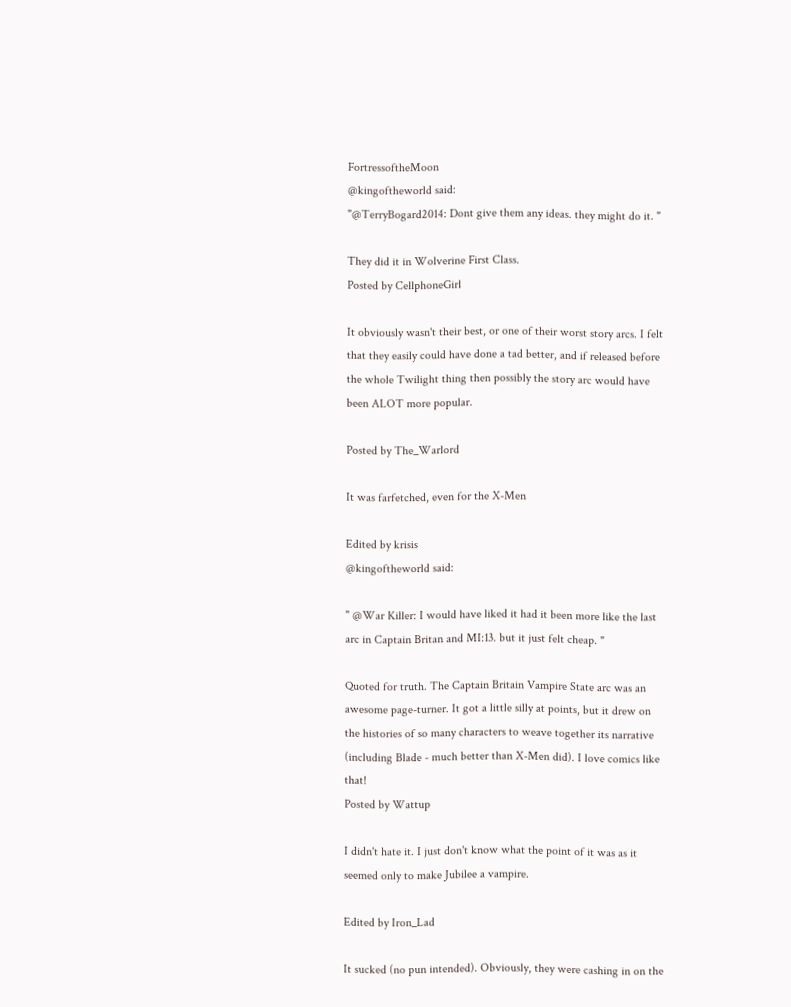FortressoftheMoon
@kingoftheworld said:
"@TerryBogard2014: Dont give them any ideas. they might do it. "

They did it in Wolverine First Class.
Posted by CellphoneGirl

It obviously wasn't their best, or one of their worst story arcs. I felt that they easily could have done a tad better, and if released before the whole Twilight thing then possibly the story arc would have been ALOT more popular.

Posted by The_Warlord

It was farfetched, even for the X-Men

Edited by krisis
@kingoftheworld said:

" @War Killer: I would have liked it had it been more like the last arc in Captain Britan and MI:13. but it just felt cheap. "

Quoted for truth. The Captain Britain Vampire State arc was an awesome page-turner. It got a little silly at points, but it drew on the histories of so many characters to weave together its narrative (including Blade - much better than X-Men did). I love comics like that!
Posted by Wattup

I didn't hate it. I just don't know what the point of it was as it seemed only to make Jubilee a vampire.

Edited by Iron_Lad

It sucked (no pun intended). Obviously, they were cashing in on the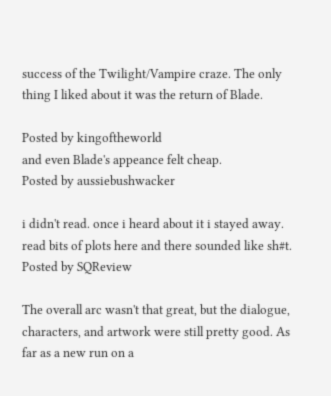success of the Twilight/Vampire craze. The only thing I liked about it was the return of Blade.

Posted by kingoftheworld
and even Blade's appeance felt cheap.
Posted by aussiebushwacker

i didn't read. once i heard about it i stayed away. read bits of plots here and there sounded like sh#t.
Posted by SQReview

The overall arc wasn't that great, but the dialogue, characters, and artwork were still pretty good. As far as a new run on a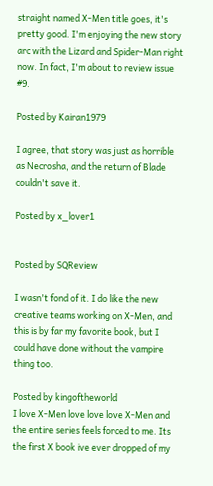straight named X-Men title goes, it's pretty good. I'm enjoying the new story arc with the Lizard and Spider-Man right now. In fact, I'm about to review issue #9.

Posted by Kairan1979

I agree, that story was just as horrible as Necrosha, and the return of Blade couldn't save it.

Posted by x_lover1


Posted by SQReview

I wasn't fond of it. I do like the new creative teams working on X-Men, and this is by far my favorite book, but I could have done without the vampire thing too.

Posted by kingoftheworld
I love X-Men love love love X-Men and the entire series feels forced to me. Its the first X book ive ever dropped of my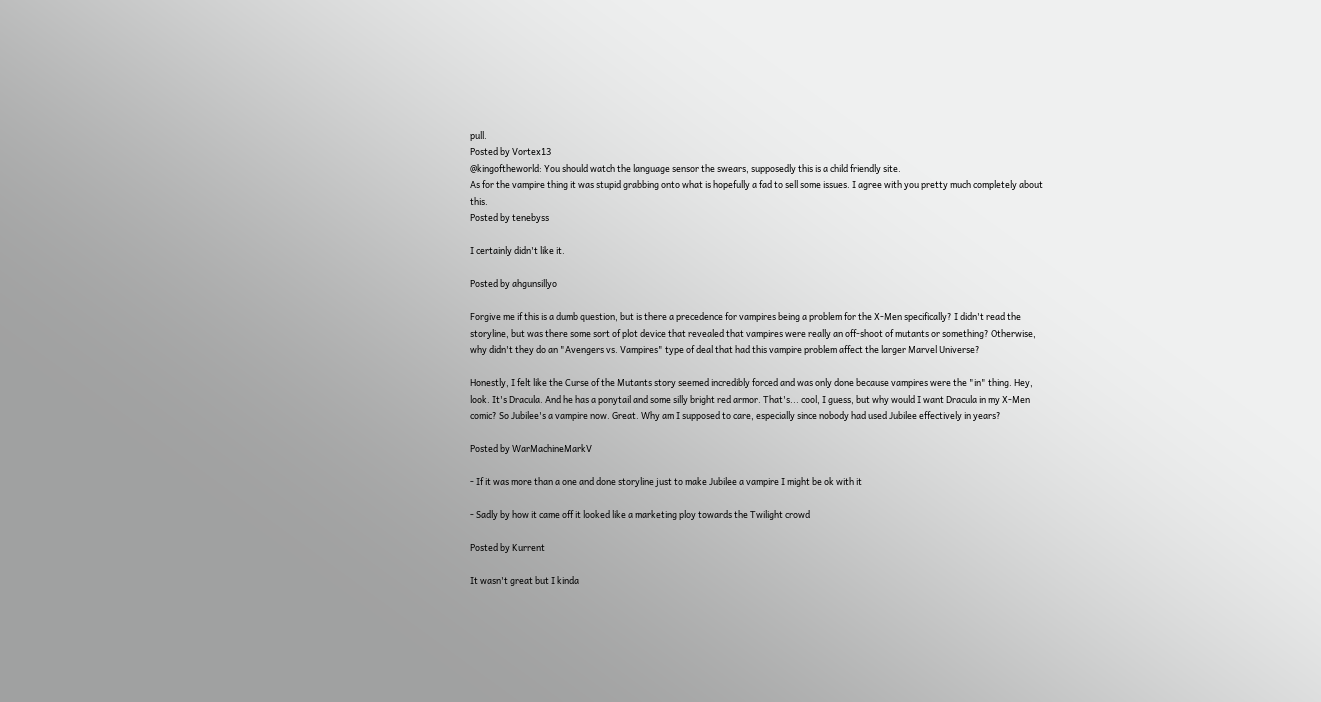pull.
Posted by Vortex13
@kingoftheworld: You should watch the language sensor the swears, supposedly this is a child friendly site.
As for the vampire thing it was stupid grabbing onto what is hopefully a fad to sell some issues. I agree with you pretty much completely about this.
Posted by tenebyss

I certainly didn't like it.

Posted by ahgunsillyo

Forgive me if this is a dumb question, but is there a precedence for vampires being a problem for the X-Men specifically? I didn't read the storyline, but was there some sort of plot device that revealed that vampires were really an off-shoot of mutants or something? Otherwise, why didn't they do an "Avengers vs. Vampires" type of deal that had this vampire problem affect the larger Marvel Universe?

Honestly, I felt like the Curse of the Mutants story seemed incredibly forced and was only done because vampires were the "in" thing. Hey, look. It's Dracula. And he has a ponytail and some silly bright red armor. That's... cool, I guess, but why would I want Dracula in my X-Men comic? So Jubilee's a vampire now. Great. Why am I supposed to care, especially since nobody had used Jubilee effectively in years?

Posted by WarMachineMarkV

- If it was more than a one and done storyline just to make Jubilee a vampire I might be ok with it

- Sadly by how it came off it looked like a marketing ploy towards the Twilight crowd

Posted by Kurrent

It wasn't great but I kinda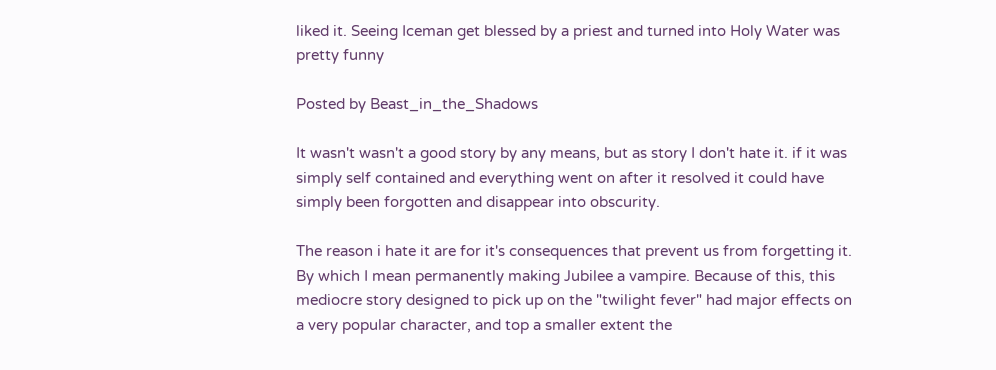liked it. Seeing Iceman get blessed by a priest and turned into Holy Water was pretty funny

Posted by Beast_in_the_Shadows

It wasn't wasn't a good story by any means, but as story I don't hate it. if it was simply self contained and everything went on after it resolved it could have simply been forgotten and disappear into obscurity.

The reason i hate it are for it's consequences that prevent us from forgetting it. By which I mean permanently making Jubilee a vampire. Because of this, this mediocre story designed to pick up on the "twilight fever" had major effects on a very popular character, and top a smaller extent the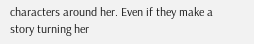characters around her. Even if they make a story turning her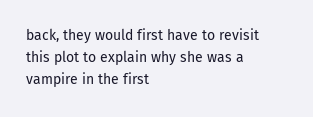back, they would first have to revisit this plot to explain why she was a vampire in the first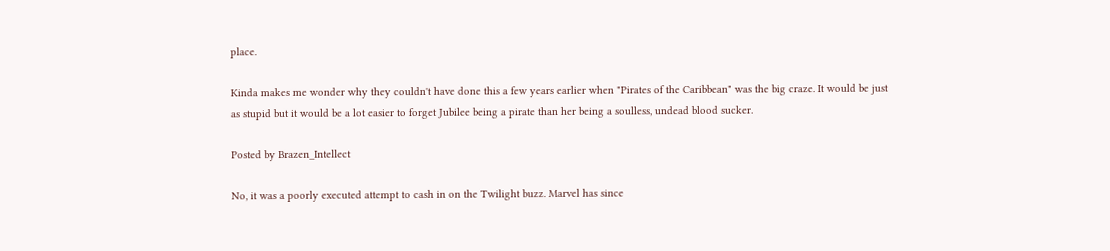place.

Kinda makes me wonder why they couldn't have done this a few years earlier when "Pirates of the Caribbean" was the big craze. It would be just as stupid but it would be a lot easier to forget Jubilee being a pirate than her being a soulless, undead blood sucker.

Posted by Brazen_Intellect

No, it was a poorly executed attempt to cash in on the Twilight buzz. Marvel has since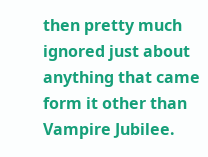then pretty much ignored just about anything that came form it other than Vampire Jubilee.